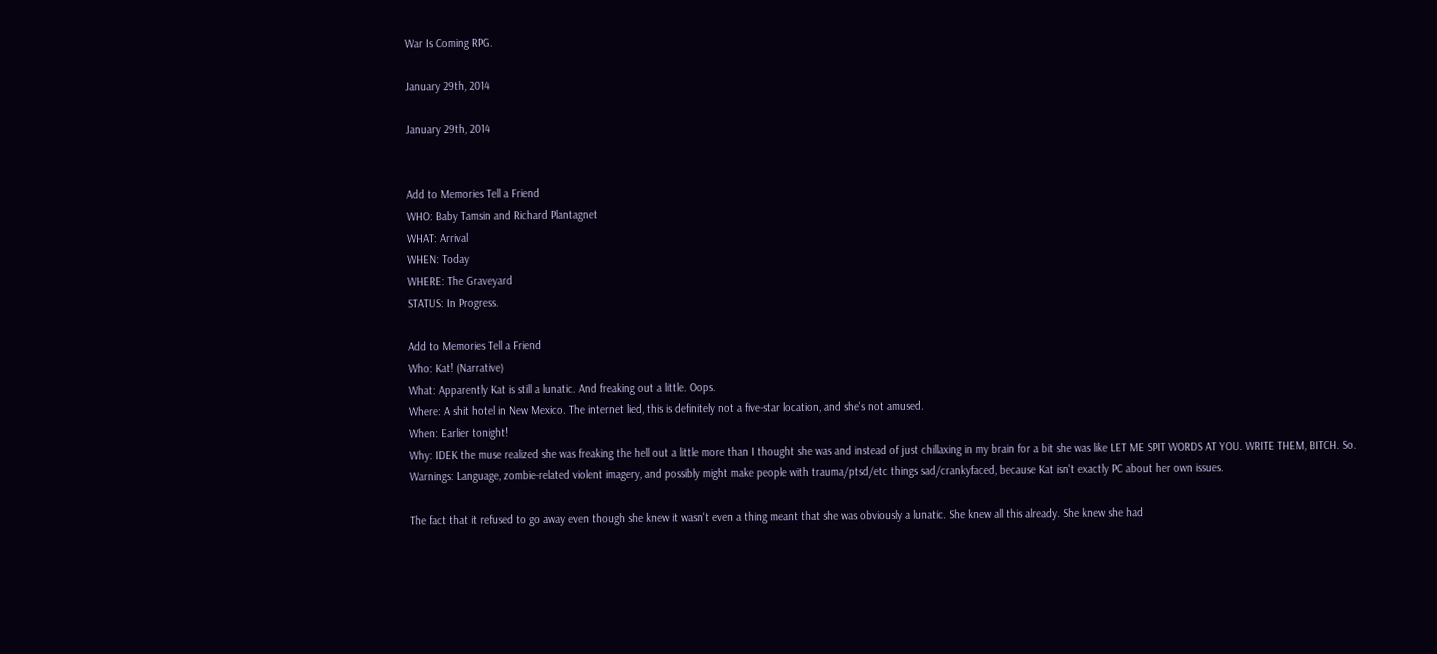War Is Coming RPG.

January 29th, 2014

January 29th, 2014


Add to Memories Tell a Friend
WHO: Baby Tamsin and Richard Plantagnet
WHAT: Arrival
WHEN: Today
WHERE: The Graveyard
STATUS: In Progress.

Add to Memories Tell a Friend
Who: Kat! (Narrative)
What: Apparently Kat is still a lunatic. And freaking out a little. Oops.
Where: A shit hotel in New Mexico. The internet lied, this is definitely not a five-star location, and she's not amused.
When: Earlier tonight!
Why: IDEK the muse realized she was freaking the hell out a little more than I thought she was and instead of just chillaxing in my brain for a bit she was like LET ME SPIT WORDS AT YOU. WRITE THEM, BITCH. So.
Warnings: Language, zombie-related violent imagery, and possibly might make people with trauma/ptsd/etc things sad/crankyfaced, because Kat isn't exactly PC about her own issues.

The fact that it refused to go away even though she knew it wasn't even a thing meant that she was obviously a lunatic. She knew all this already. She knew she had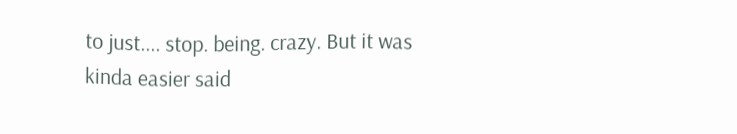to just.... stop. being. crazy. But it was kinda easier said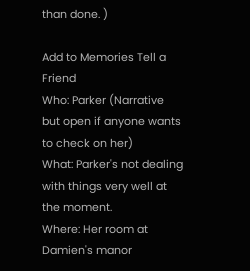than done. )

Add to Memories Tell a Friend
Who: Parker (Narrative but open if anyone wants to check on her)
What: Parker's not dealing with things very well at the moment.
Where: Her room at Damien's manor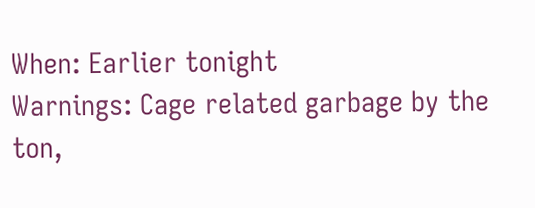When: Earlier tonight
Warnings: Cage related garbage by the ton,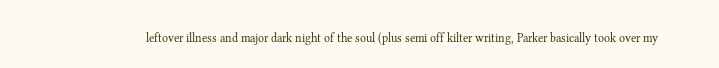leftover illness and major dark night of the soul (plus semi off kilter writing, Parker basically took over my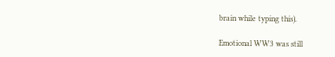brain while typing this).

Emotional WW3 was still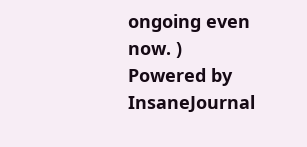ongoing even now. )
Powered by InsaneJournal